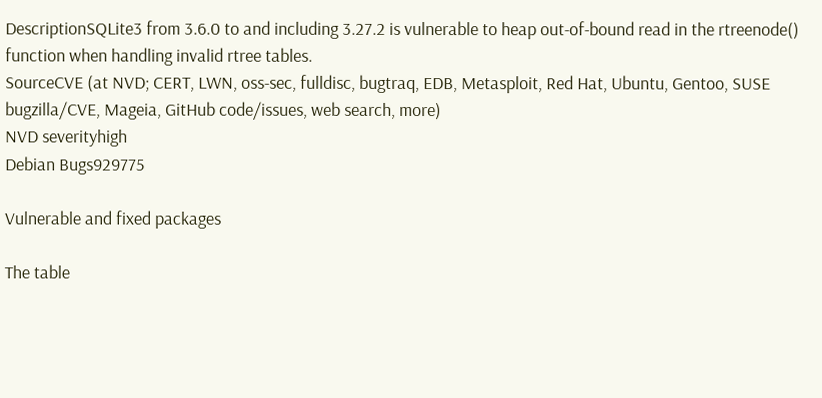DescriptionSQLite3 from 3.6.0 to and including 3.27.2 is vulnerable to heap out-of-bound read in the rtreenode() function when handling invalid rtree tables.
SourceCVE (at NVD; CERT, LWN, oss-sec, fulldisc, bugtraq, EDB, Metasploit, Red Hat, Ubuntu, Gentoo, SUSE bugzilla/CVE, Mageia, GitHub code/issues, web search, more)
NVD severityhigh
Debian Bugs929775

Vulnerable and fixed packages

The table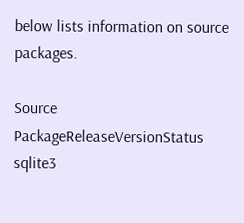below lists information on source packages.

Source PackageReleaseVersionStatus
sqlite3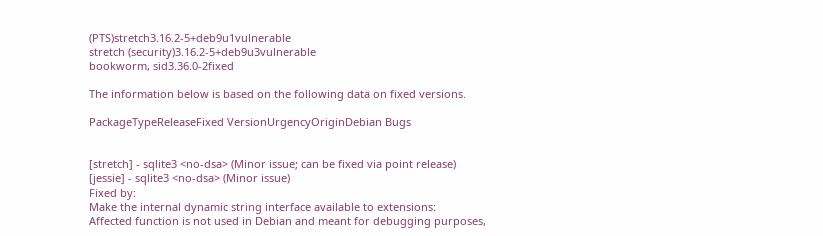(PTS)stretch3.16.2-5+deb9u1vulnerable
stretch (security)3.16.2-5+deb9u3vulnerable
bookworm, sid3.36.0-2fixed

The information below is based on the following data on fixed versions.

PackageTypeReleaseFixed VersionUrgencyOriginDebian Bugs


[stretch] - sqlite3 <no-dsa> (Minor issue; can be fixed via point release)
[jessie] - sqlite3 <no-dsa> (Minor issue)
Fixed by:
Make the internal dynamic string interface available to extensions:
Affected function is not used in Debian and meant for debugging purposes,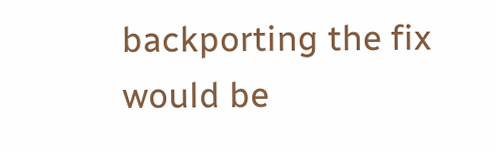backporting the fix would be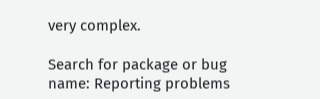very complex.

Search for package or bug name: Reporting problems